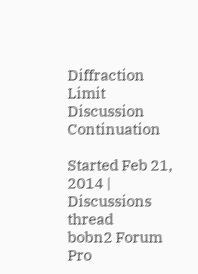Diffraction Limit Discussion Continuation

Started Feb 21, 2014 | Discussions thread
bobn2 Forum Pro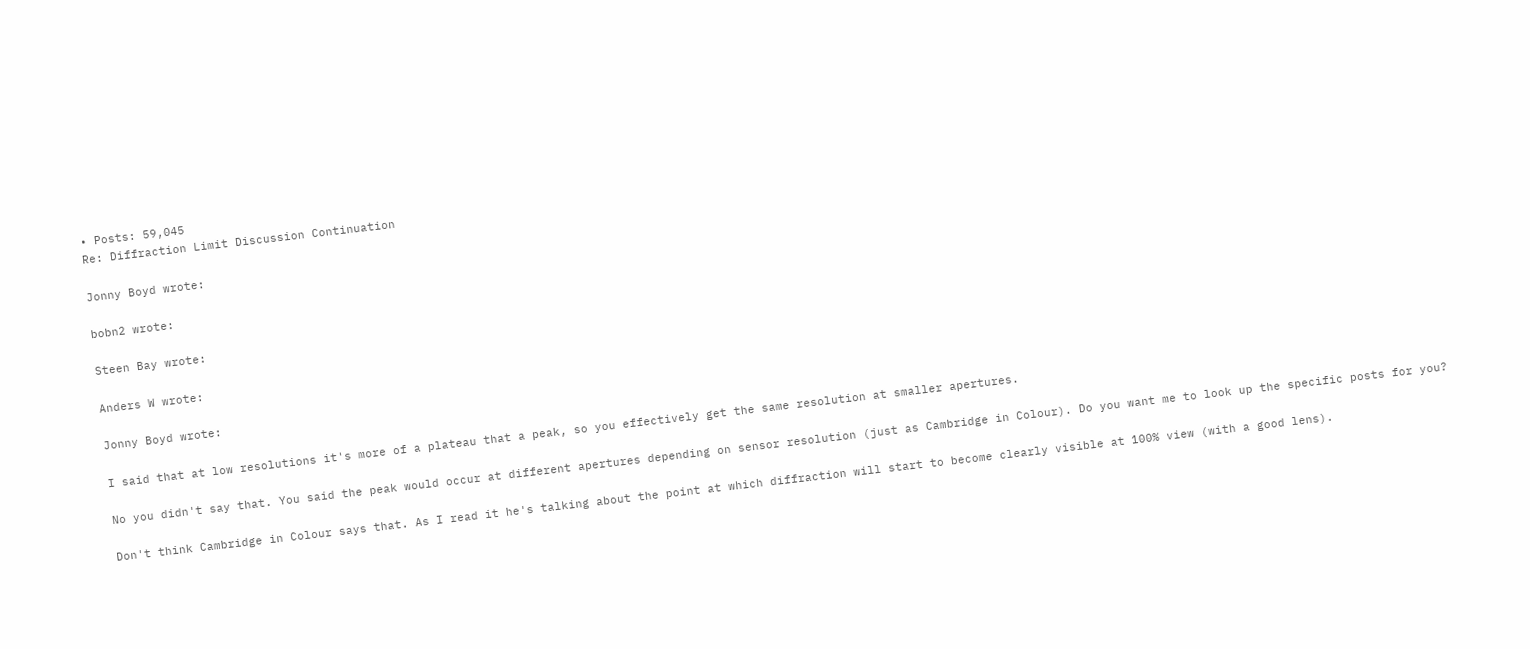• Posts: 59,045
Re: Diffraction Limit Discussion Continuation

Jonny Boyd wrote:

bobn2 wrote:

Steen Bay wrote:

Anders W wrote:

Jonny Boyd wrote:

I said that at low resolutions it's more of a plateau that a peak, so you effectively get the same resolution at smaller apertures.

No you didn't say that. You said the peak would occur at different apertures depending on sensor resolution (just as Cambridge in Colour). Do you want me to look up the specific posts for you?

Don't think Cambridge in Colour says that. As I read it he's talking about the point at which diffraction will start to become clearly visible at 100% view (with a good lens).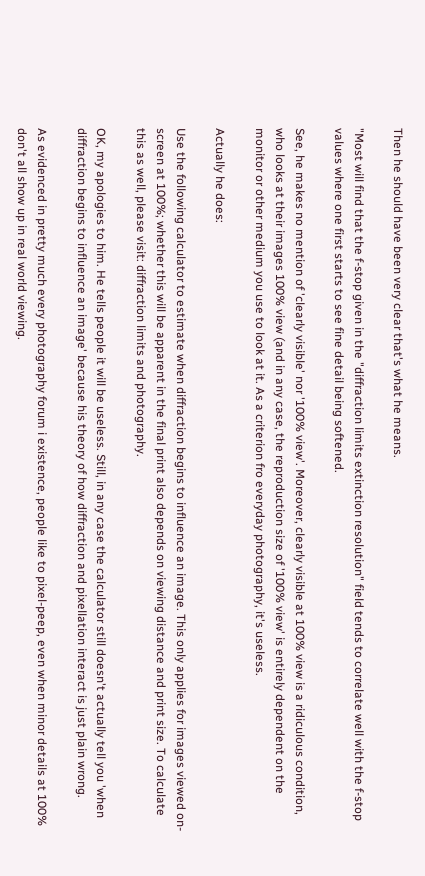Then he should have been very clear that's what he means.

"Most will find that the f-stop given in the "diffraction limits extinction resolution" field tends to correlate well with the f-stop values where one first starts to see fine detail being softened.

See, he makes no mention of 'clearly visible' nor '100% view'. Moreover, clearly visible at 100% view is a ridiculous condition, who looks at their images 100% view (and in any case, the reproduction size of '100% view' is entirely dependent on the monitor or other medium you use to look at it. As a criterion fro everyday photography, it's useless.

Actually he does:

Use the following calculator to estimate when diffraction begins to influence an image. This only applies for images viewed on-screen at 100%; whether this will be apparent in the final print also depends on viewing distance and print size. To calculate this as well, please visit: diffraction limits and photography.

OK, my apologies to him. He tells people it will be useless. Still, in any case the calculator still doesn't actually tell you 'when diffraction begins to influence an image' because his theory of how diffraction and pixellation interact is just plain wrong.

As evidenced in pretty much every photography forum i existence, people like to pixel-peep, even when minor details at 100% don't all show up in real world viewing.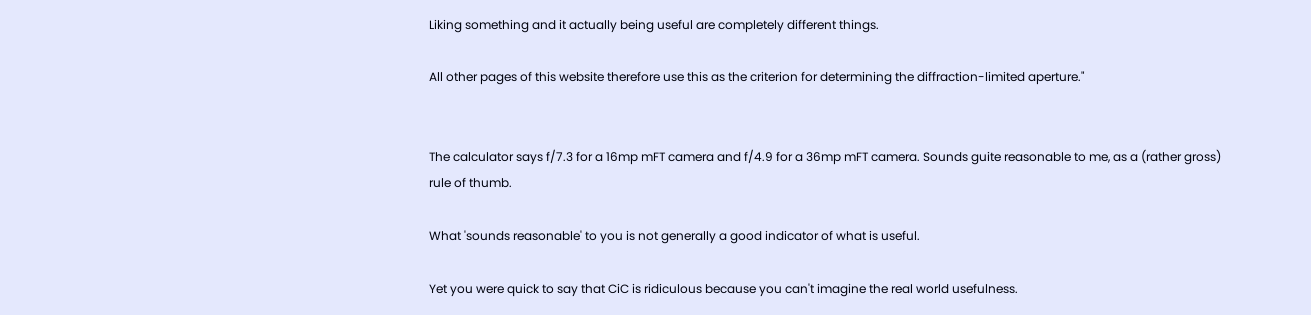Liking something and it actually being useful are completely different things.

All other pages of this website therefore use this as the criterion for determining the diffraction-limited aperture."


The calculator says f/7.3 for a 16mp mFT camera and f/4.9 for a 36mp mFT camera. Sounds guite reasonable to me, as a (rather gross) rule of thumb.

What 'sounds reasonable' to you is not generally a good indicator of what is useful.

Yet you were quick to say that CiC is ridiculous because you can't imagine the real world usefulness.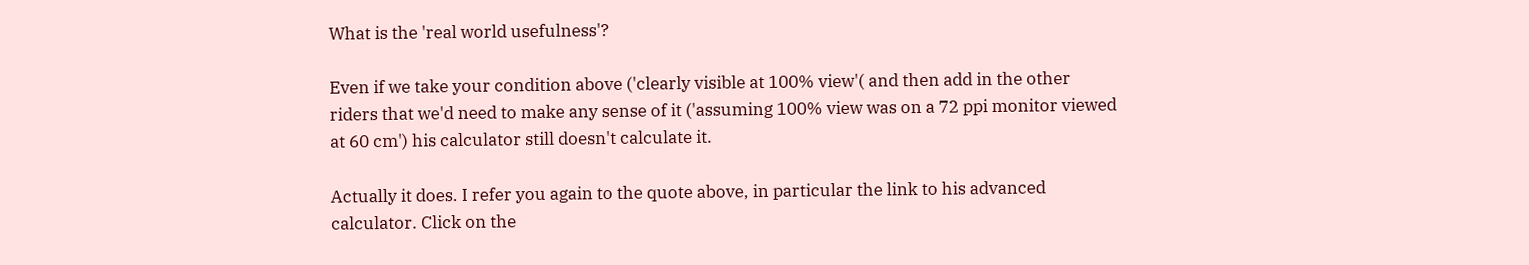What is the 'real world usefulness'?

Even if we take your condition above ('clearly visible at 100% view'( and then add in the other riders that we'd need to make any sense of it ('assuming 100% view was on a 72 ppi monitor viewed at 60 cm') his calculator still doesn't calculate it.

Actually it does. I refer you again to the quote above, in particular the link to his advanced calculator. Click on the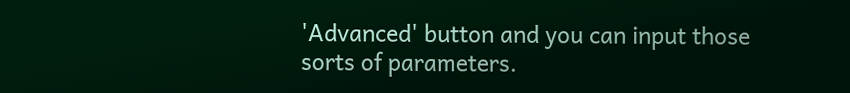'Advanced' button and you can input those sorts of parameters.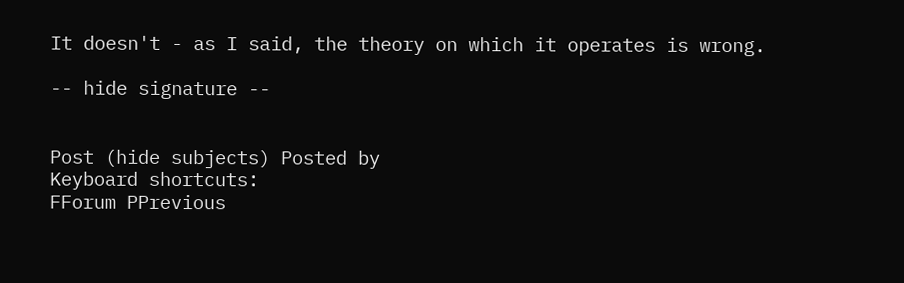It doesn't - as I said, the theory on which it operates is wrong.

-- hide signature --


Post (hide subjects) Posted by
Keyboard shortcuts:
FForum PPrevious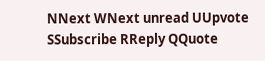NNext WNext unread UUpvote SSubscribe RReply QQuote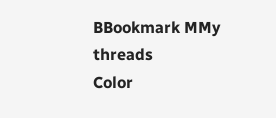BBookmark MMy threads
Color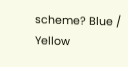scheme? Blue / Yellow